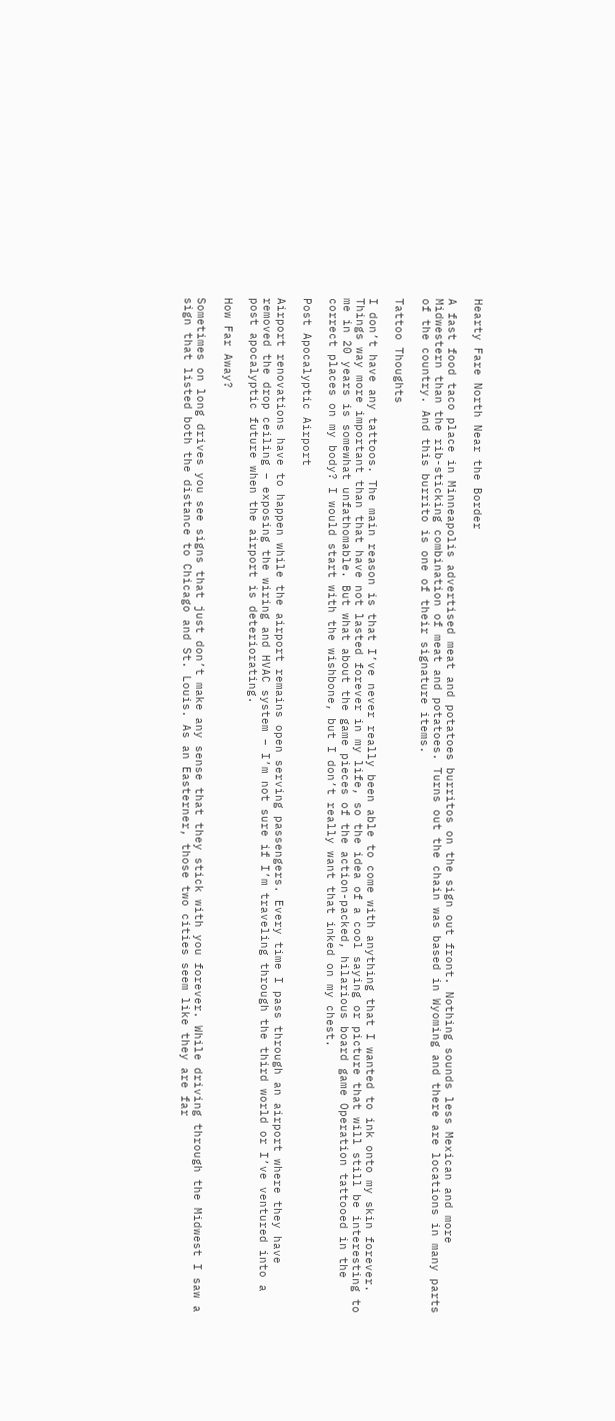Hearty Fare North Near the Border

A fast food taco place in Minneapolis advertised meat and potatoes burritos on the sign out front. Nothing sounds less Mexican and more Midwestern than the rib-sticking combination of meat and potatoes. Turns out the chain was based in Wyoming and there are locations in many parts of the country. And this burrito is one of their signature items.

Tattoo Thoughts

I don’t have any tattoos. The main reason is that I’ve never really been able to come with anything that I wanted to ink onto my skin forever. Things way more important than that have not lasted forever in my life, so the idea of a cool saying or picture that will still be interesting to me in 20 years is somewhat unfathomable. But what about the game pieces of the action-packed, hilarious board game Operation tattooed in the correct places on my body? I would start with the wishbone, but I don’t really want that inked on my chest.

Post Apocalyptic Airport

Airport renovations have to happen while the airport remains open serving passengers. Every time I pass through an airport where they have removed the drop ceiling – exposing the wiring and HVAC system – I’m not sure if I’m traveling through the third world or I’ve ventured into a post apocalyptic future when the airport is deteriorating.

How Far Away?

Sometimes on long drives you see signs that just don’t make any sense that they stick with you forever. While driving through the Midwest I saw a sign that listed both the distance to Chicago and St. Louis. As an Easterner, those two cities seem like they are far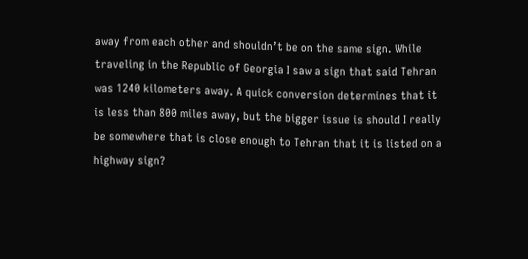away from each other and shouldn’t be on the same sign. While traveling in the Republic of Georgia I saw a sign that said Tehran was 1240 kilometers away. A quick conversion determines that it is less than 800 miles away, but the bigger issue is should I really be somewhere that is close enough to Tehran that it is listed on a highway sign?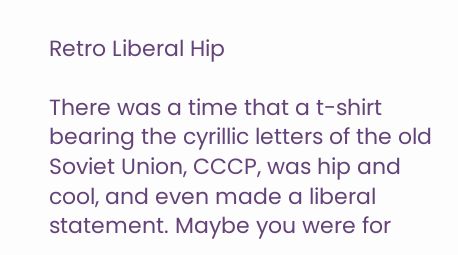Retro Liberal Hip

There was a time that a t-shirt bearing the cyrillic letters of the old Soviet Union, CCCP, was hip and cool, and even made a liberal statement. Maybe you were for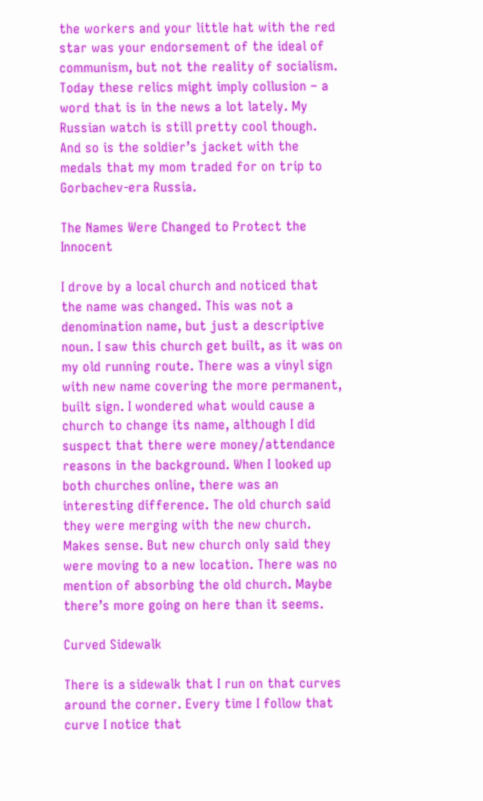the workers and your little hat with the red star was your endorsement of the ideal of communism, but not the reality of socialism. Today these relics might imply collusion – a word that is in the news a lot lately. My Russian watch is still pretty cool though. And so is the soldier’s jacket with the medals that my mom traded for on trip to Gorbachev-era Russia.

The Names Were Changed to Protect the Innocent

I drove by a local church and noticed that the name was changed. This was not a denomination name, but just a descriptive noun. I saw this church get built, as it was on my old running route. There was a vinyl sign with new name covering the more permanent, built sign. I wondered what would cause a church to change its name, although I did suspect that there were money/attendance reasons in the background. When I looked up both churches online, there was an interesting difference. The old church said they were merging with the new church. Makes sense. But new church only said they were moving to a new location. There was no mention of absorbing the old church. Maybe there’s more going on here than it seems.

Curved Sidewalk

There is a sidewalk that I run on that curves around the corner. Every time I follow that curve I notice that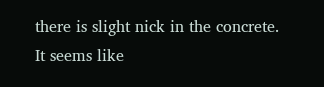there is slight nick in the concrete. It seems like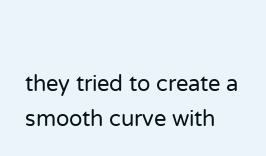they tried to create a smooth curve with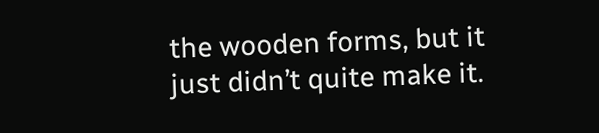the wooden forms, but it just didn’t quite make it.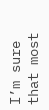I’m sure that most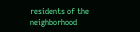residents of the neighborhood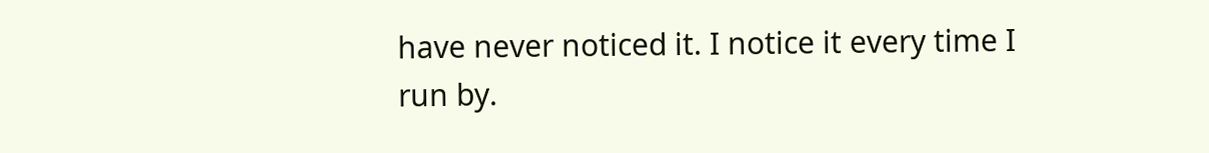have never noticed it. I notice it every time I run by.